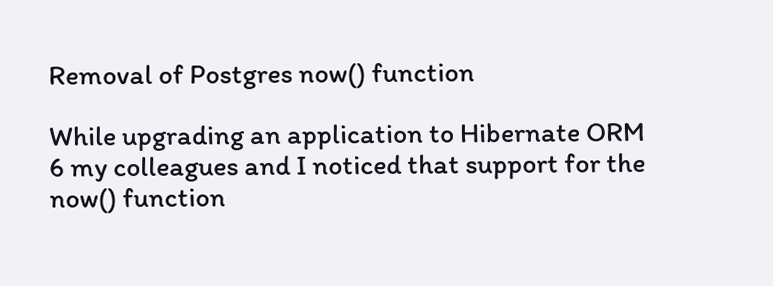Removal of Postgres now() function

While upgrading an application to Hibernate ORM 6 my colleagues and I noticed that support for the now() function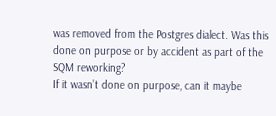was removed from the Postgres dialect. Was this done on purpose or by accident as part of the SQM reworking?
If it wasn’t done on purpose, can it maybe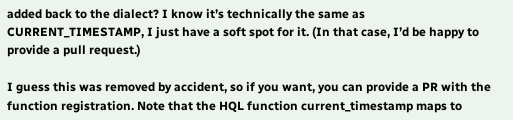added back to the dialect? I know it’s technically the same as CURRENT_TIMESTAMP, I just have a soft spot for it. (In that case, I’d be happy to provide a pull request.)

I guess this was removed by accident, so if you want, you can provide a PR with the function registration. Note that the HQL function current_timestamp maps to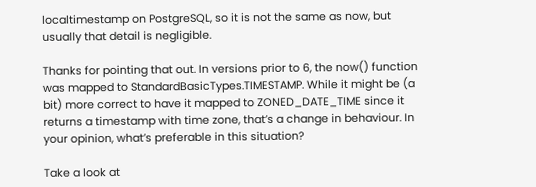localtimestamp on PostgreSQL, so it is not the same as now, but usually that detail is negligible.

Thanks for pointing that out. In versions prior to 6, the now() function was mapped to StandardBasicTypes.TIMESTAMP. While it might be (a bit) more correct to have it mapped to ZONED_DATE_TIME since it returns a timestamp with time zone, that’s a change in behaviour. In your opinion, what’s preferable in this situation?

Take a look at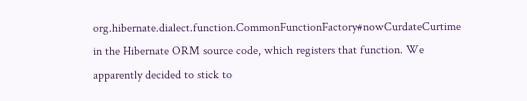org.hibernate.dialect.function.CommonFunctionFactory#nowCurdateCurtime in the Hibernate ORM source code, which registers that function. We apparently decided to stick to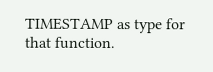TIMESTAMP as type for that function.